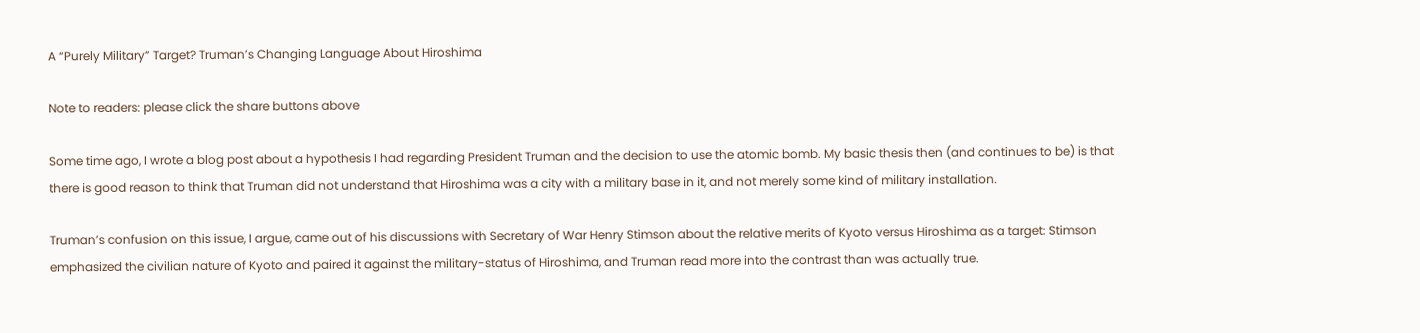A “Purely Military” Target? Truman’s Changing Language About Hiroshima

Note to readers: please click the share buttons above

Some time ago, I wrote a blog post about a hypothesis I had regarding President Truman and the decision to use the atomic bomb. My basic thesis then (and continues to be) is that there is good reason to think that Truman did not understand that Hiroshima was a city with a military base in it, and not merely some kind of military installation.

Truman’s confusion on this issue, I argue, came out of his discussions with Secretary of War Henry Stimson about the relative merits of Kyoto versus Hiroshima as a target: Stimson emphasized the civilian nature of Kyoto and paired it against the military-status of Hiroshima, and Truman read more into the contrast than was actually true.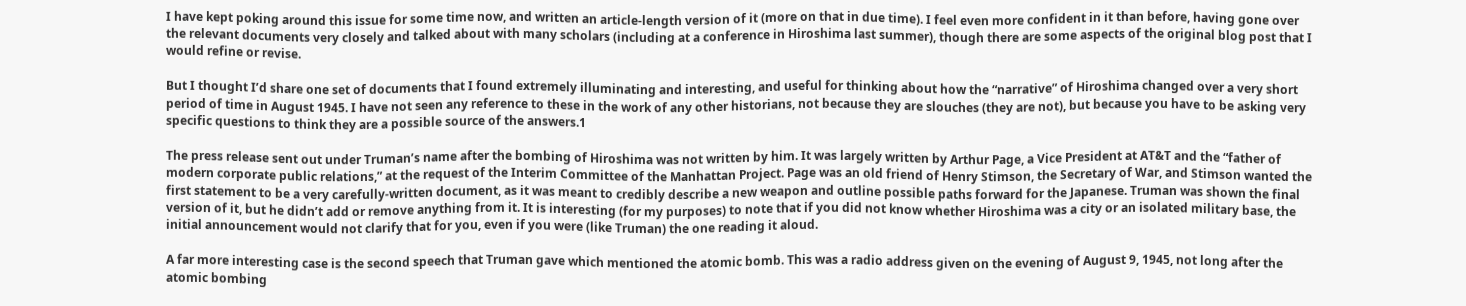I have kept poking around this issue for some time now, and written an article-length version of it (more on that in due time). I feel even more confident in it than before, having gone over the relevant documents very closely and talked about with many scholars (including at a conference in Hiroshima last summer), though there are some aspects of the original blog post that I would refine or revise.

But I thought I’d share one set of documents that I found extremely illuminating and interesting, and useful for thinking about how the “narrative” of Hiroshima changed over a very short period of time in August 1945. I have not seen any reference to these in the work of any other historians, not because they are slouches (they are not), but because you have to be asking very specific questions to think they are a possible source of the answers.1

The press release sent out under Truman’s name after the bombing of Hiroshima was not written by him. It was largely written by Arthur Page, a Vice President at AT&T and the “father of modern corporate public relations,” at the request of the Interim Committee of the Manhattan Project. Page was an old friend of Henry Stimson, the Secretary of War, and Stimson wanted the first statement to be a very carefully-written document, as it was meant to credibly describe a new weapon and outline possible paths forward for the Japanese. Truman was shown the final version of it, but he didn’t add or remove anything from it. It is interesting (for my purposes) to note that if you did not know whether Hiroshima was a city or an isolated military base, the initial announcement would not clarify that for you, even if you were (like Truman) the one reading it aloud.

A far more interesting case is the second speech that Truman gave which mentioned the atomic bomb. This was a radio address given on the evening of August 9, 1945, not long after the atomic bombing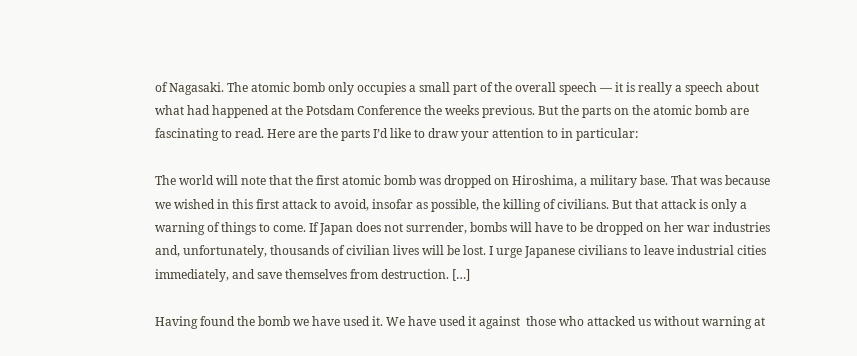of Nagasaki. The atomic bomb only occupies a small part of the overall speech — it is really a speech about what had happened at the Potsdam Conference the weeks previous. But the parts on the atomic bomb are fascinating to read. Here are the parts I’d like to draw your attention to in particular:

The world will note that the first atomic bomb was dropped on Hiroshima, a military base. That was because we wished in this first attack to avoid, insofar as possible, the killing of civilians. But that attack is only a warning of things to come. If Japan does not surrender, bombs will have to be dropped on her war industries and, unfortunately, thousands of civilian lives will be lost. I urge Japanese civilians to leave industrial cities immediately, and save themselves from destruction. […]

Having found the bomb we have used it. We have used it against  those who attacked us without warning at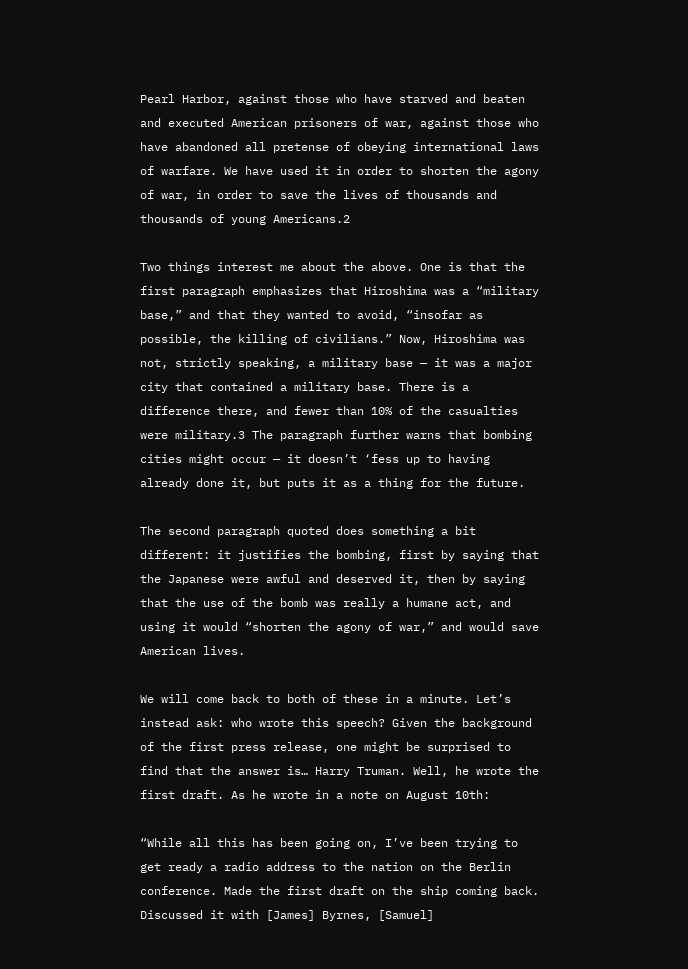Pearl Harbor, against those who have starved and beaten and executed American prisoners of war, against those who have abandoned all pretense of obeying international laws of warfare. We have used it in order to shorten the agony of war, in order to save the lives of thousands and thousands of young Americans.2

Two things interest me about the above. One is that the first paragraph emphasizes that Hiroshima was a “military base,” and that they wanted to avoid, “insofar as possible, the killing of civilians.” Now, Hiroshima was not, strictly speaking, a military base — it was a major city that contained a military base. There is a difference there, and fewer than 10% of the casualties were military.3 The paragraph further warns that bombing cities might occur — it doesn’t ‘fess up to having already done it, but puts it as a thing for the future.

The second paragraph quoted does something a bit different: it justifies the bombing, first by saying that the Japanese were awful and deserved it, then by saying that the use of the bomb was really a humane act, and using it would “shorten the agony of war,” and would save American lives.

We will come back to both of these in a minute. Let’s instead ask: who wrote this speech? Given the background of the first press release, one might be surprised to find that the answer is… Harry Truman. Well, he wrote the first draft. As he wrote in a note on August 10th:

“While all this has been going on, I’ve been trying to get ready a radio address to the nation on the Berlin conference. Made the first draft on the ship coming back. Discussed it with [James] Byrnes, [Samuel]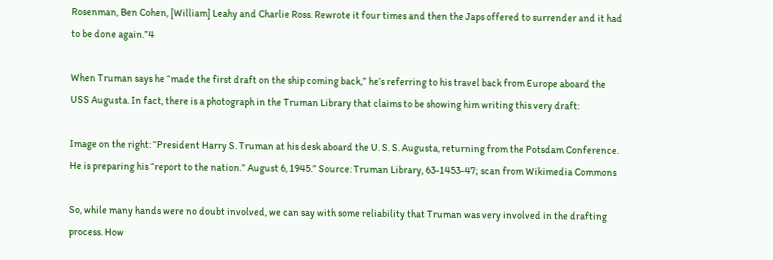Rosenman, Ben Cohen, [William] Leahy and Charlie Ross. Rewrote it four times and then the Japs offered to surrender and it had to be done again.”4

When Truman says he “made the first draft on the ship coming back,” he’s referring to his travel back from Europe aboard the USS Augusta. In fact, there is a photograph in the Truman Library that claims to be showing him writing this very draft:

Image on the right: “President Harry S. Truman at his desk aboard the U. S. S. Augusta, returning from the Potsdam Conference. He is preparing his “report to the nation.” August 6, 1945.” Source: Truman Library, 63-1453-47; scan from Wikimedia Commons

So, while many hands were no doubt involved, we can say with some reliability that Truman was very involved in the drafting process. How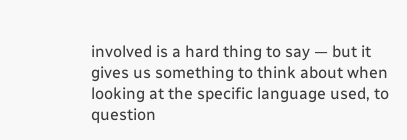involved is a hard thing to say — but it gives us something to think about when looking at the specific language used, to question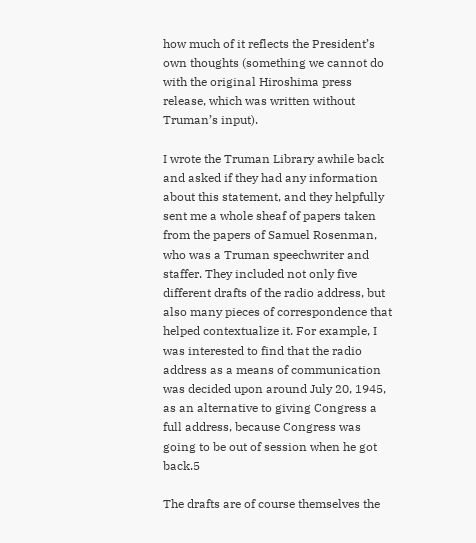how much of it reflects the President’s own thoughts (something we cannot do with the original Hiroshima press release, which was written without Truman’s input).

I wrote the Truman Library awhile back and asked if they had any information about this statement, and they helpfully sent me a whole sheaf of papers taken from the papers of Samuel Rosenman, who was a Truman speechwriter and staffer. They included not only five different drafts of the radio address, but also many pieces of correspondence that helped contextualize it. For example, I was interested to find that the radio address as a means of communication was decided upon around July 20, 1945, as an alternative to giving Congress a full address, because Congress was going to be out of session when he got back.5

The drafts are of course themselves the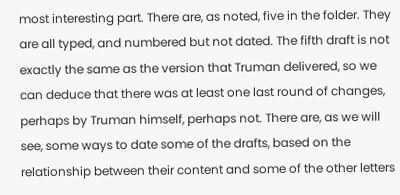most interesting part. There are, as noted, five in the folder. They are all typed, and numbered but not dated. The fifth draft is not exactly the same as the version that Truman delivered, so we can deduce that there was at least one last round of changes, perhaps by Truman himself, perhaps not. There are, as we will see, some ways to date some of the drafts, based on the relationship between their content and some of the other letters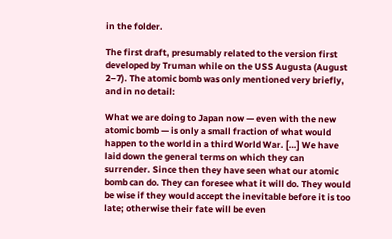in the folder.

The first draft, presumably related to the version first developed by Truman while on the USS Augusta (August 2–7). The atomic bomb was only mentioned very briefly, and in no detail:

What we are doing to Japan now — even with the new atomic bomb — is only a small fraction of what would happen to the world in a third World War. […] We have laid down the general terms on which they can surrender. Since then they have seen what our atomic bomb can do. They can foresee what it will do. They would be wise if they would accept the inevitable before it is too late; otherwise their fate will be even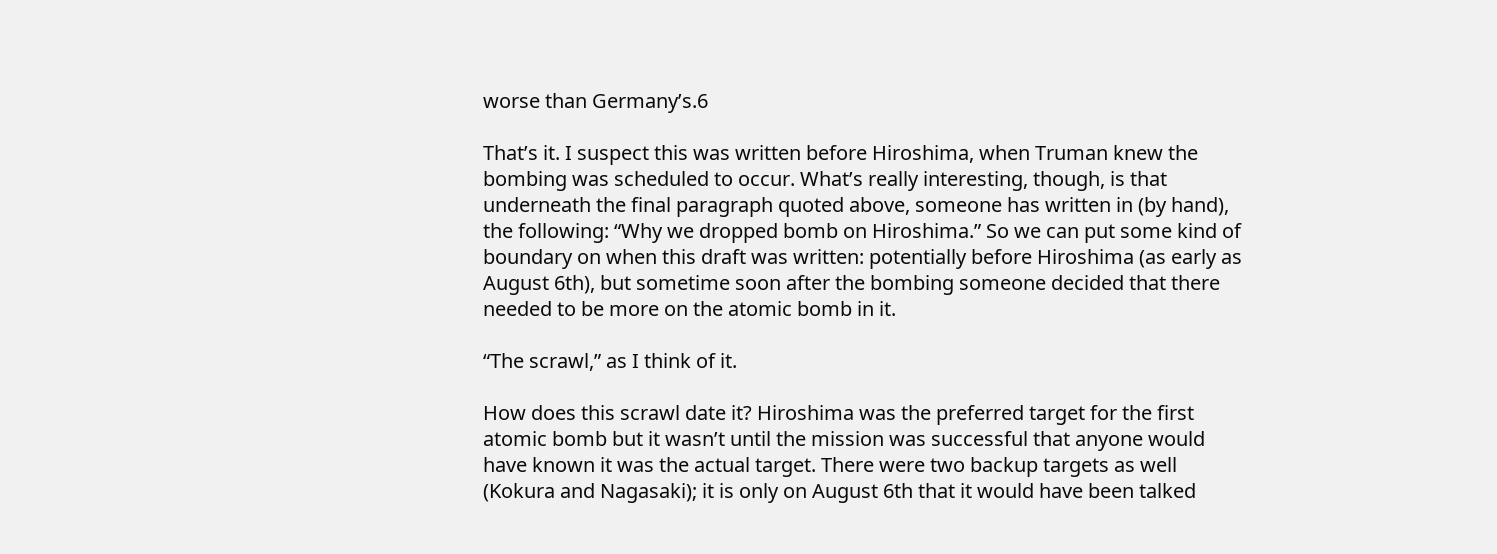worse than Germany’s.6

That’s it. I suspect this was written before Hiroshima, when Truman knew the bombing was scheduled to occur. What’s really interesting, though, is that underneath the final paragraph quoted above, someone has written in (by hand), the following: “Why we dropped bomb on Hiroshima.” So we can put some kind of boundary on when this draft was written: potentially before Hiroshima (as early as August 6th), but sometime soon after the bombing someone decided that there needed to be more on the atomic bomb in it.

“The scrawl,” as I think of it.

How does this scrawl date it? Hiroshima was the preferred target for the first atomic bomb but it wasn’t until the mission was successful that anyone would have known it was the actual target. There were two backup targets as well (Kokura and Nagasaki); it is only on August 6th that it would have been talked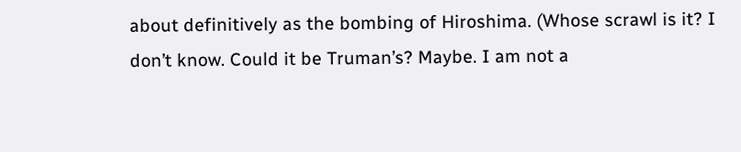about definitively as the bombing of Hiroshima. (Whose scrawl is it? I don’t know. Could it be Truman’s? Maybe. I am not a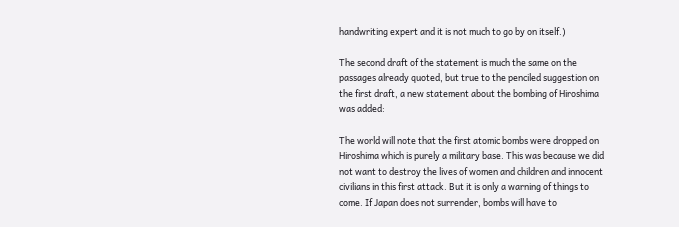handwriting expert and it is not much to go by on itself.)

The second draft of the statement is much the same on the passages already quoted, but true to the penciled suggestion on the first draft, a new statement about the bombing of Hiroshima was added:

The world will note that the first atomic bombs were dropped on Hiroshima which is purely a military base. This was because we did not want to destroy the lives of women and children and innocent civilians in this first attack. But it is only a warning of things to come. If Japan does not surrender, bombs will have to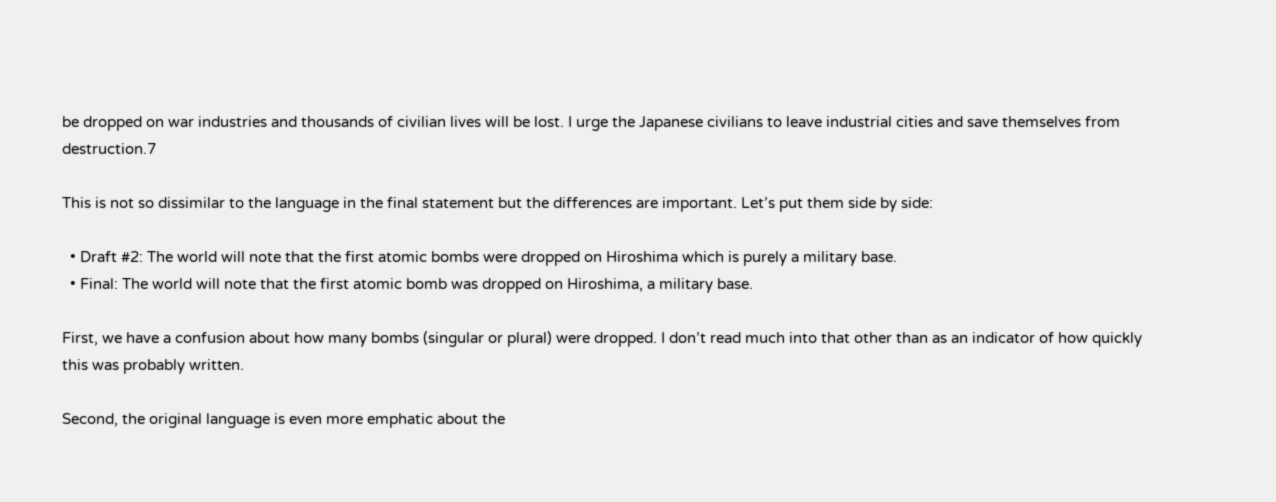be dropped on war industries and thousands of civilian lives will be lost. I urge the Japanese civilians to leave industrial cities and save themselves from destruction.7

This is not so dissimilar to the language in the final statement but the differences are important. Let’s put them side by side:

  • Draft #2: The world will note that the first atomic bombs were dropped on Hiroshima which is purely a military base.
  • Final: The world will note that the first atomic bomb was dropped on Hiroshima, a military base.

First, we have a confusion about how many bombs (singular or plural) were dropped. I don’t read much into that other than as an indicator of how quickly this was probably written.

Second, the original language is even more emphatic about the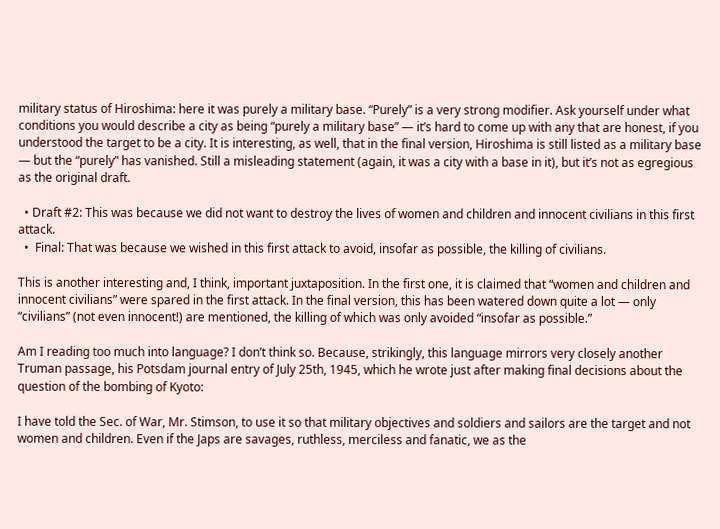military status of Hiroshima: here it was purely a military base. “Purely” is a very strong modifier. Ask yourself under what conditions you would describe a city as being “purely a military base” — it’s hard to come up with any that are honest, if you understood the target to be a city. It is interesting, as well, that in the final version, Hiroshima is still listed as a military base — but the “purely” has vanished. Still a misleading statement (again, it was a city with a base in it), but it’s not as egregious as the original draft.

  • Draft #2: This was because we did not want to destroy the lives of women and children and innocent civilians in this first attack.
  •  Final: That was because we wished in this first attack to avoid, insofar as possible, the killing of civilians.

This is another interesting and, I think, important juxtaposition. In the first one, it is claimed that “women and children and innocent civilians” were spared in the first attack. In the final version, this has been watered down quite a lot — only “civilians” (not even innocent!) are mentioned, the killing of which was only avoided “insofar as possible.”

Am I reading too much into language? I don’t think so. Because, strikingly, this language mirrors very closely another Truman passage, his Potsdam journal entry of July 25th, 1945, which he wrote just after making final decisions about the question of the bombing of Kyoto:

I have told the Sec. of War, Mr. Stimson, to use it so that military objectives and soldiers and sailors are the target and not women and children. Even if the Japs are savages, ruthless, merciless and fanatic, we as the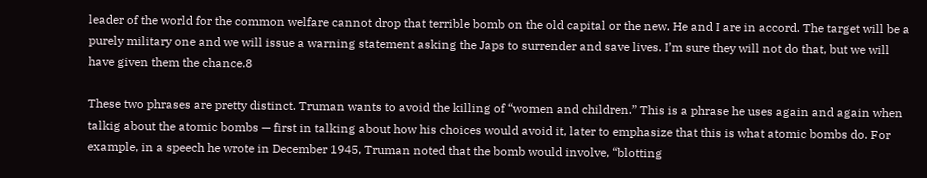leader of the world for the common welfare cannot drop that terrible bomb on the old capital or the new. He and I are in accord. The target will be a purely military one and we will issue a warning statement asking the Japs to surrender and save lives. I’m sure they will not do that, but we will have given them the chance.8

These two phrases are pretty distinct. Truman wants to avoid the killing of “women and children.” This is a phrase he uses again and again when talkig about the atomic bombs — first in talking about how his choices would avoid it, later to emphasize that this is what atomic bombs do. For example, in a speech he wrote in December 1945, Truman noted that the bomb would involve, “blotting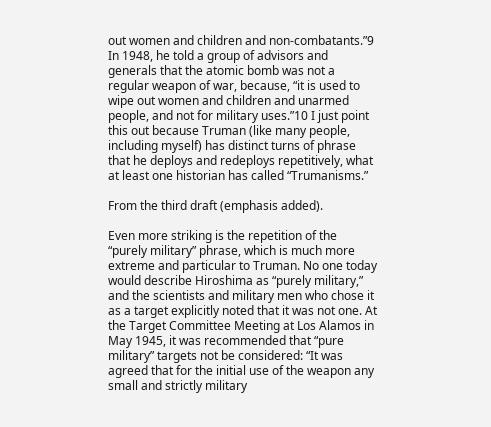out women and children and non-combatants.”9 In 1948, he told a group of advisors and generals that the atomic bomb was not a regular weapon of war, because, “it is used to wipe out women and children and unarmed people, and not for military uses.”10 I just point this out because Truman (like many people, including myself) has distinct turns of phrase that he deploys and redeploys repetitively, what at least one historian has called “Trumanisms.”

From the third draft (emphasis added).

Even more striking is the repetition of the “purely military” phrase, which is much more extreme and particular to Truman. No one today would describe Hiroshima as “purely military,” and the scientists and military men who chose it as a target explicitly noted that it was not one. At the Target Committee Meeting at Los Alamos in May 1945, it was recommended that “pure military” targets not be considered: “It was agreed that for the initial use of the weapon any small and strictly military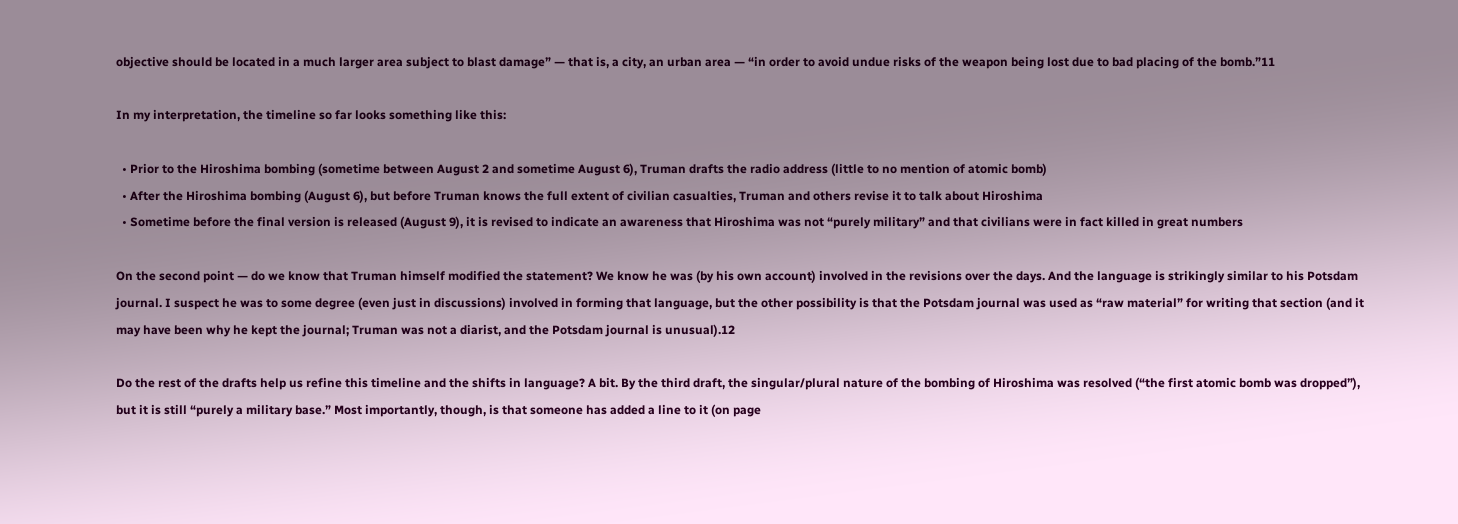objective should be located in a much larger area subject to blast damage” — that is, a city, an urban area — “in order to avoid undue risks of the weapon being lost due to bad placing of the bomb.”11

In my interpretation, the timeline so far looks something like this:

  • Prior to the Hiroshima bombing (sometime between August 2 and sometime August 6), Truman drafts the radio address (little to no mention of atomic bomb)
  • After the Hiroshima bombing (August 6), but before Truman knows the full extent of civilian casualties, Truman and others revise it to talk about Hiroshima
  • Sometime before the final version is released (August 9), it is revised to indicate an awareness that Hiroshima was not “purely military” and that civilians were in fact killed in great numbers

On the second point — do we know that Truman himself modified the statement? We know he was (by his own account) involved in the revisions over the days. And the language is strikingly similar to his Potsdam journal. I suspect he was to some degree (even just in discussions) involved in forming that language, but the other possibility is that the Potsdam journal was used as “raw material” for writing that section (and it may have been why he kept the journal; Truman was not a diarist, and the Potsdam journal is unusual).12

Do the rest of the drafts help us refine this timeline and the shifts in language? A bit. By the third draft, the singular/plural nature of the bombing of Hiroshima was resolved (“the first atomic bomb was dropped”), but it is still “purely a military base.” Most importantly, though, is that someone has added a line to it (on page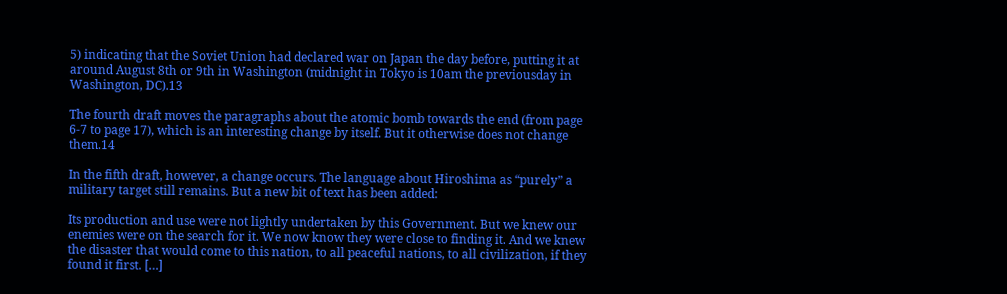5) indicating that the Soviet Union had declared war on Japan the day before, putting it at around August 8th or 9th in Washington (midnight in Tokyo is 10am the previousday in Washington, DC).13

The fourth draft moves the paragraphs about the atomic bomb towards the end (from page 6-7 to page 17), which is an interesting change by itself. But it otherwise does not change them.14

In the fifth draft, however, a change occurs. The language about Hiroshima as “purely” a military target still remains. But a new bit of text has been added:

Its production and use were not lightly undertaken by this Government. But we knew our enemies were on the search for it. We now know they were close to finding it. And we knew the disaster that would come to this nation, to all peaceful nations, to all civilization, if they found it first. […]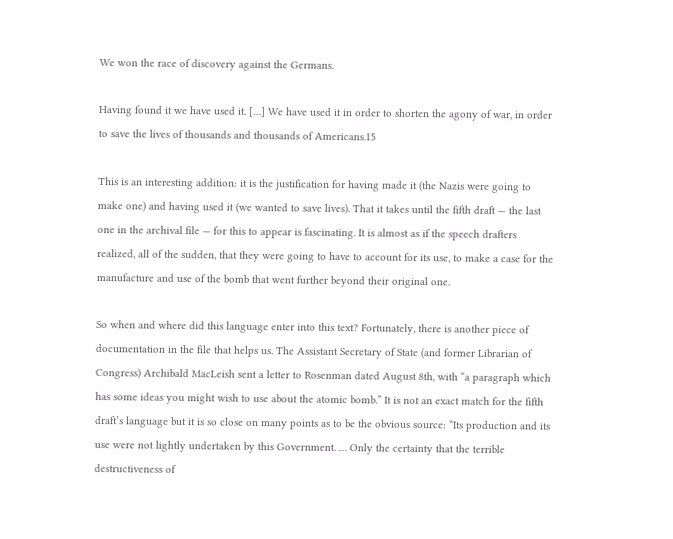We won the race of discovery against the Germans.

Having found it we have used it. […] We have used it in order to shorten the agony of war, in order to save the lives of thousands and thousands of Americans.15

This is an interesting addition: it is the justification for having made it (the Nazis were going to make one) and having used it (we wanted to save lives). That it takes until the fifth draft — the last one in the archival file — for this to appear is fascinating. It is almost as if the speech drafters realized, all of the sudden, that they were going to have to account for its use, to make a case for the manufacture and use of the bomb that went further beyond their original one.

So when and where did this language enter into this text? Fortunately, there is another piece of documentation in the file that helps us. The Assistant Secretary of State (and former Librarian of Congress) Archibald MacLeish sent a letter to Rosenman dated August 8th, with “a paragraph which has some ideas you might wish to use about the atomic bomb.” It is not an exact match for the fifth draft’s language but it is so close on many points as to be the obvious source: “Its production and its use were not lightly undertaken by this Government. … Only the certainty that the terrible destructiveness of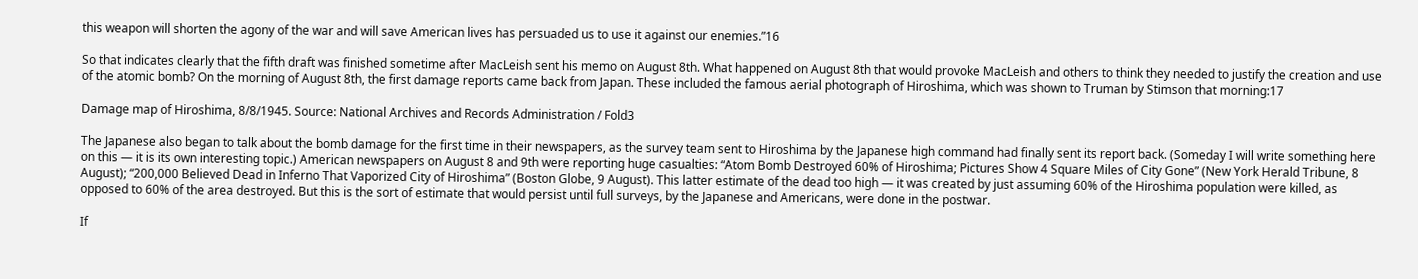this weapon will shorten the agony of the war and will save American lives has persuaded us to use it against our enemies.”16

So that indicates clearly that the fifth draft was finished sometime after MacLeish sent his memo on August 8th. What happened on August 8th that would provoke MacLeish and others to think they needed to justify the creation and use of the atomic bomb? On the morning of August 8th, the first damage reports came back from Japan. These included the famous aerial photograph of Hiroshima, which was shown to Truman by Stimson that morning:17

Damage map of Hiroshima, 8/8/1945. Source: National Archives and Records Administration / Fold3

The Japanese also began to talk about the bomb damage for the first time in their newspapers, as the survey team sent to Hiroshima by the Japanese high command had finally sent its report back. (Someday I will write something here on this — it is its own interesting topic.) American newspapers on August 8 and 9th were reporting huge casualties: “Atom Bomb Destroyed 60% of Hiroshima; Pictures Show 4 Square Miles of City Gone” (New York Herald Tribune, 8 August); “200,000 Believed Dead in Inferno That Vaporized City of Hiroshima” (Boston Globe, 9 August). This latter estimate of the dead too high — it was created by just assuming 60% of the Hiroshima population were killed, as opposed to 60% of the area destroyed. But this is the sort of estimate that would persist until full surveys, by the Japanese and Americans, were done in the postwar.

If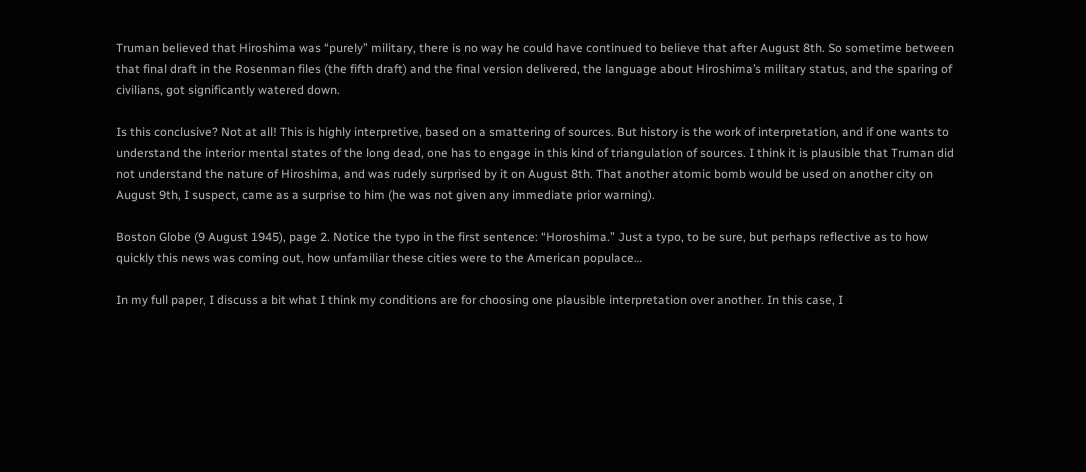Truman believed that Hiroshima was “purely” military, there is no way he could have continued to believe that after August 8th. So sometime between that final draft in the Rosenman files (the fifth draft) and the final version delivered, the language about Hiroshima’s military status, and the sparing of civilians, got significantly watered down.

Is this conclusive? Not at all! This is highly interpretive, based on a smattering of sources. But history is the work of interpretation, and if one wants to understand the interior mental states of the long dead, one has to engage in this kind of triangulation of sources. I think it is plausible that Truman did not understand the nature of Hiroshima, and was rudely surprised by it on August 8th. That another atomic bomb would be used on another city on August 9th, I suspect, came as a surprise to him (he was not given any immediate prior warning).

Boston Globe (9 August 1945), page 2. Notice the typo in the first sentence: “Horoshima.” Just a typo, to be sure, but perhaps reflective as to how quickly this news was coming out, how unfamiliar these cities were to the American populace…

In my full paper, I discuss a bit what I think my conditions are for choosing one plausible interpretation over another. In this case, I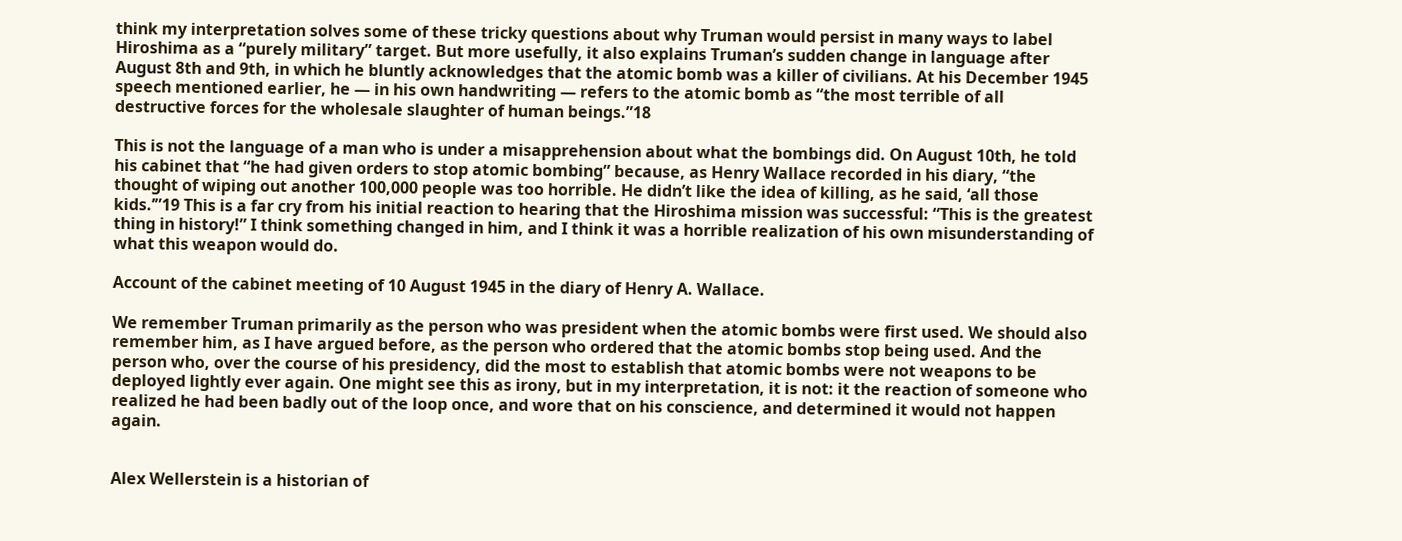think my interpretation solves some of these tricky questions about why Truman would persist in many ways to label Hiroshima as a “purely military” target. But more usefully, it also explains Truman’s sudden change in language after August 8th and 9th, in which he bluntly acknowledges that the atomic bomb was a killer of civilians. At his December 1945 speech mentioned earlier, he — in his own handwriting — refers to the atomic bomb as “the most terrible of all destructive forces for the wholesale slaughter of human beings.”18

This is not the language of a man who is under a misapprehension about what the bombings did. On August 10th, he told his cabinet that “he had given orders to stop atomic bombing” because, as Henry Wallace recorded in his diary, “the thought of wiping out another 100,000 people was too horrible. He didn’t like the idea of killing, as he said, ‘all those kids.’”19 This is a far cry from his initial reaction to hearing that the Hiroshima mission was successful: “This is the greatest thing in history!” I think something changed in him, and I think it was a horrible realization of his own misunderstanding of what this weapon would do.

Account of the cabinet meeting of 10 August 1945 in the diary of Henry A. Wallace.

We remember Truman primarily as the person who was president when the atomic bombs were first used. We should also remember him, as I have argued before, as the person who ordered that the atomic bombs stop being used. And the person who, over the course of his presidency, did the most to establish that atomic bombs were not weapons to be deployed lightly ever again. One might see this as irony, but in my interpretation, it is not: it the reaction of someone who realized he had been badly out of the loop once, and wore that on his conscience, and determined it would not happen again.


Alex Wellerstein is a historian of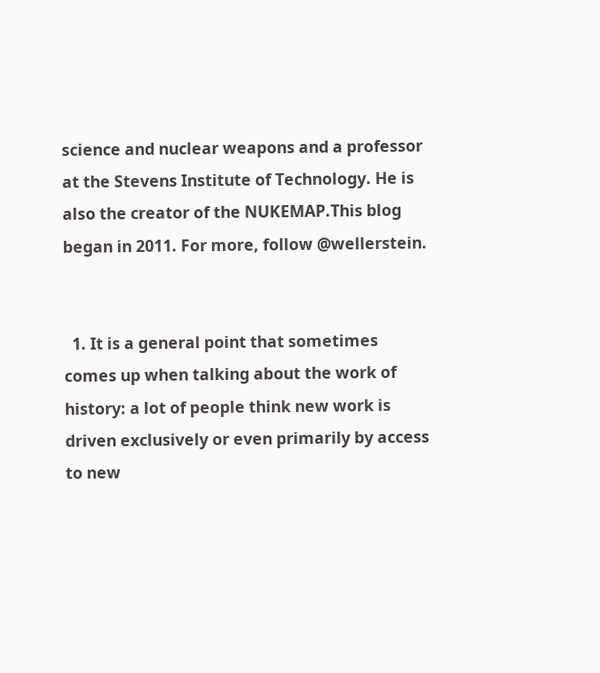science and nuclear weapons and a professor at the Stevens Institute of Technology. He is also the creator of the NUKEMAP.This blog began in 2011. For more, follow @wellerstein.


  1. It is a general point that sometimes comes up when talking about the work of history: a lot of people think new work is driven exclusively or even primarily by access to new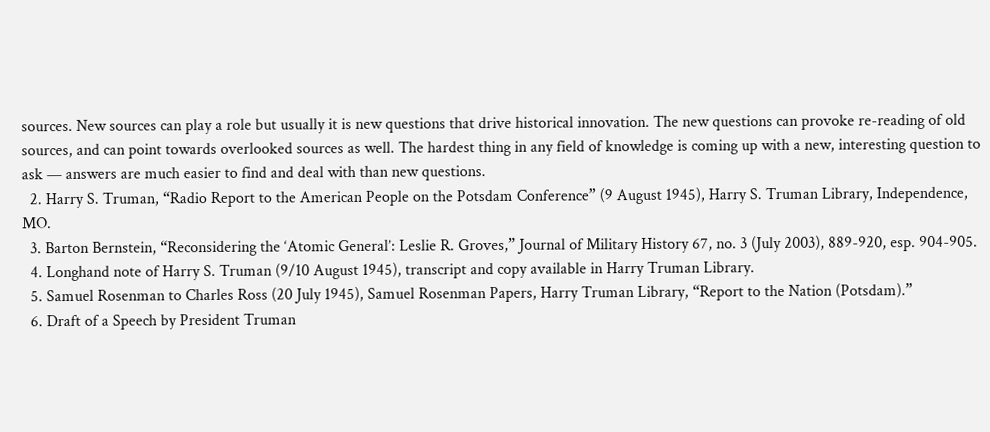sources. New sources can play a role but usually it is new questions that drive historical innovation. The new questions can provoke re-reading of old sources, and can point towards overlooked sources as well. The hardest thing in any field of knowledge is coming up with a new, interesting question to ask — answers are much easier to find and deal with than new questions.
  2. Harry S. Truman, “Radio Report to the American People on the Potsdam Conference” (9 August 1945), Harry S. Truman Library, Independence, MO.
  3. Barton Bernstein, “Reconsidering the ‘Atomic General’: Leslie R. Groves,” Journal of Military History 67, no. 3 (July 2003), 889-920, esp. 904-905.
  4. Longhand note of Harry S. Truman (9/10 August 1945), transcript and copy available in Harry Truman Library.
  5. Samuel Rosenman to Charles Ross (20 July 1945), Samuel Rosenman Papers, Harry Truman Library, “Report to the Nation (Potsdam).”
  6. Draft of a Speech by President Truman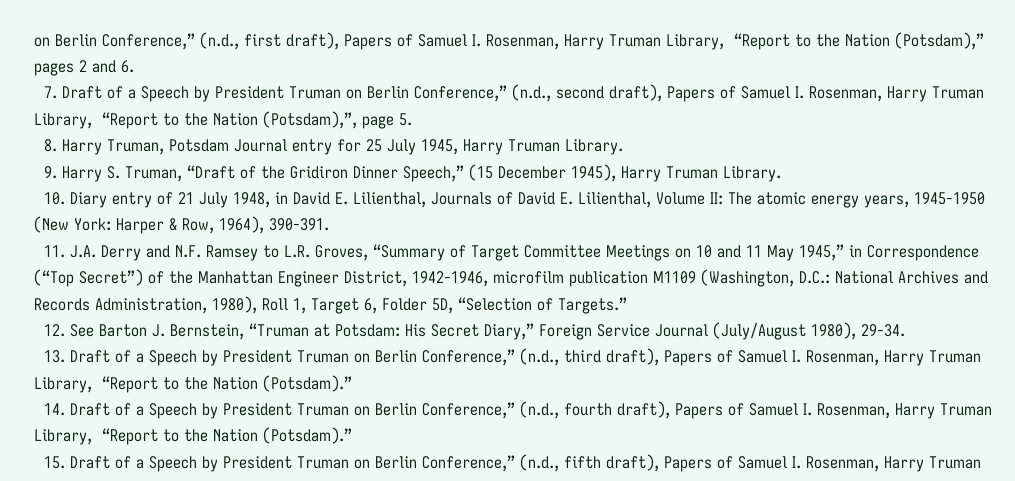on Berlin Conference,” (n.d., first draft), Papers of Samuel I. Rosenman, Harry Truman Library,  “Report to the Nation (Potsdam),” pages 2 and 6.
  7. Draft of a Speech by President Truman on Berlin Conference,” (n.d., second draft), Papers of Samuel I. Rosenman, Harry Truman Library,  “Report to the Nation (Potsdam),”, page 5.
  8. Harry Truman, Potsdam Journal entry for 25 July 1945, Harry Truman Library.
  9. Harry S. Truman, “Draft of the Gridiron Dinner Speech,” (15 December 1945), Harry Truman Library.
  10. Diary entry of 21 July 1948, in David E. Lilienthal, Journals of David E. Lilienthal, Volume II: The atomic energy years, 1945-1950 (New York: Harper & Row, 1964), 390-391.
  11. J.A. Derry and N.F. Ramsey to L.R. Groves, “Summary of Target Committee Meetings on 10 and 11 May 1945,” in Correspondence (“Top Secret”) of the Manhattan Engineer District, 1942-1946, microfilm publication M1109 (Washington, D.C.: National Archives and Records Administration, 1980), Roll 1, Target 6, Folder 5D, “Selection of Targets.”
  12. See Barton J. Bernstein, “Truman at Potsdam: His Secret Diary,” Foreign Service Journal (July/August 1980), 29-34.
  13. Draft of a Speech by President Truman on Berlin Conference,” (n.d., third draft), Papers of Samuel I. Rosenman, Harry Truman Library,  “Report to the Nation (Potsdam).”
  14. Draft of a Speech by President Truman on Berlin Conference,” (n.d., fourth draft), Papers of Samuel I. Rosenman, Harry Truman Library,  “Report to the Nation (Potsdam).”
  15. Draft of a Speech by President Truman on Berlin Conference,” (n.d., fifth draft), Papers of Samuel I. Rosenman, Harry Truman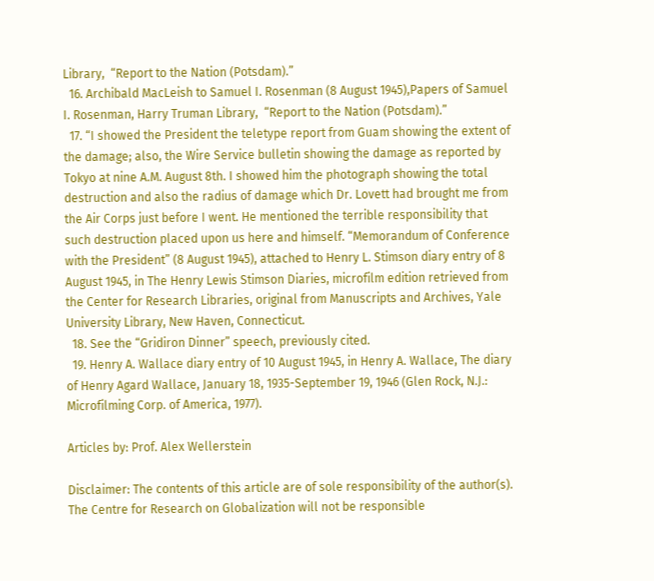Library,  “Report to the Nation (Potsdam).”
  16. Archibald MacLeish to Samuel I. Rosenman (8 August 1945),Papers of Samuel I. Rosenman, Harry Truman Library,  “Report to the Nation (Potsdam).”
  17. “I showed the President the teletype report from Guam showing the extent of the damage; also, the Wire Service bulletin showing the damage as reported by Tokyo at nine A.M. August 8th. I showed him the photograph showing the total destruction and also the radius of damage which Dr. Lovett had brought me from the Air Corps just before I went. He mentioned the terrible responsibility that such destruction placed upon us here and himself. “Memorandum of Conference with the President” (8 August 1945), attached to Henry L. Stimson diary entry of 8 August 1945, in The Henry Lewis Stimson Diaries, microfilm edition retrieved from the Center for Research Libraries, original from Manuscripts and Archives, Yale University Library, New Haven, Connecticut.
  18. See the “Gridiron Dinner” speech, previously cited.
  19. Henry A. Wallace diary entry of 10 August 1945, in Henry A. Wallace, The diary of Henry Agard Wallace, January 18, 1935-September 19, 1946 (Glen Rock, N.J.: Microfilming Corp. of America, 1977).

Articles by: Prof. Alex Wellerstein

Disclaimer: The contents of this article are of sole responsibility of the author(s). The Centre for Research on Globalization will not be responsible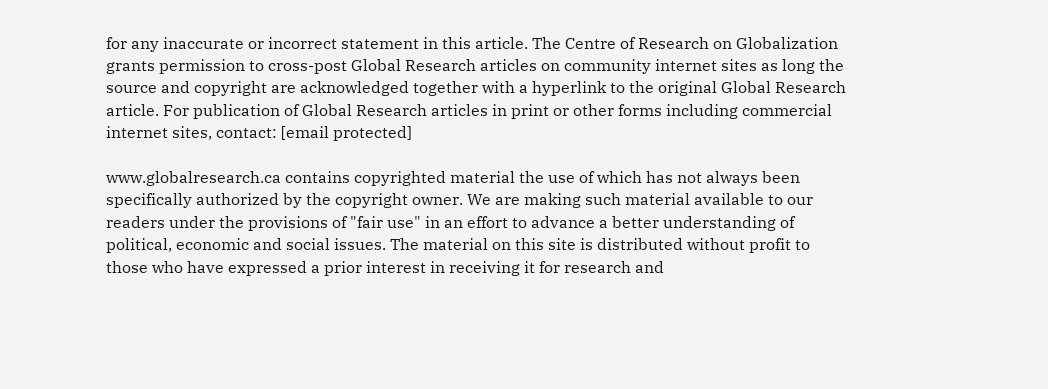for any inaccurate or incorrect statement in this article. The Centre of Research on Globalization grants permission to cross-post Global Research articles on community internet sites as long the source and copyright are acknowledged together with a hyperlink to the original Global Research article. For publication of Global Research articles in print or other forms including commercial internet sites, contact: [email protected]

www.globalresearch.ca contains copyrighted material the use of which has not always been specifically authorized by the copyright owner. We are making such material available to our readers under the provisions of "fair use" in an effort to advance a better understanding of political, economic and social issues. The material on this site is distributed without profit to those who have expressed a prior interest in receiving it for research and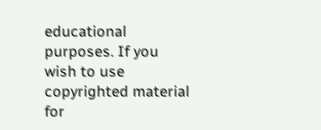educational purposes. If you wish to use copyrighted material for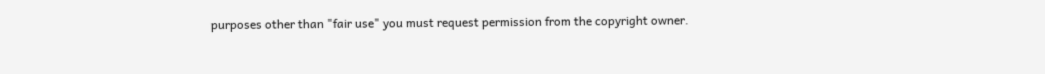purposes other than "fair use" you must request permission from the copyright owner.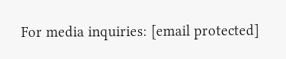For media inquiries: [email protected]